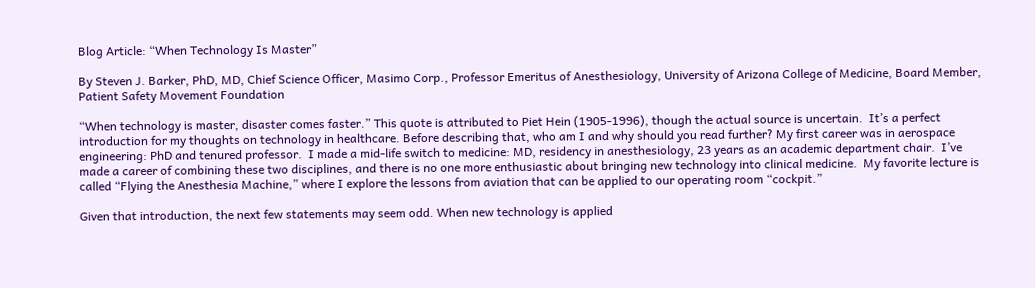Blog Article: “When Technology Is Master”

By Steven J. Barker, PhD, MD, Chief Science Officer, Masimo Corp., Professor Emeritus of Anesthesiology, University of Arizona College of Medicine, Board Member, Patient Safety Movement Foundation

“When technology is master, disaster comes faster.” This quote is attributed to Piet Hein (1905-1996), though the actual source is uncertain.  It’s a perfect introduction for my thoughts on technology in healthcare. Before describing that, who am I and why should you read further? My first career was in aerospace engineering: PhD and tenured professor.  I made a mid-life switch to medicine: MD, residency in anesthesiology, 23 years as an academic department chair.  I’ve made a career of combining these two disciplines, and there is no one more enthusiastic about bringing new technology into clinical medicine.  My favorite lecture is called “Flying the Anesthesia Machine,” where I explore the lessons from aviation that can be applied to our operating room “cockpit.”

Given that introduction, the next few statements may seem odd. When new technology is applied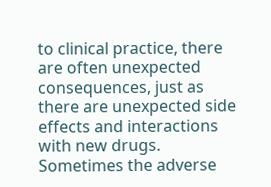to clinical practice, there are often unexpected consequences, just as there are unexpected side effects and interactions with new drugs.  Sometimes the adverse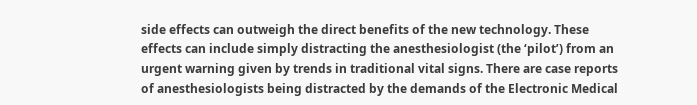side effects can outweigh the direct benefits of the new technology. These effects can include simply distracting the anesthesiologist (the ‘pilot’) from an urgent warning given by trends in traditional vital signs. There are case reports of anesthesiologists being distracted by the demands of the Electronic Medical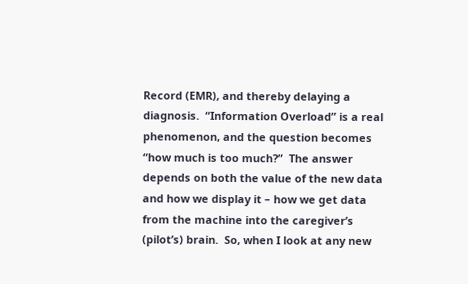Record (EMR), and thereby delaying a diagnosis.  “Information Overload” is a real phenomenon, and the question becomes “how much is too much?”  The answer depends on both the value of the new data and how we display it – how we get data from the machine into the caregiver’s (pilot’s) brain.  So, when I look at any new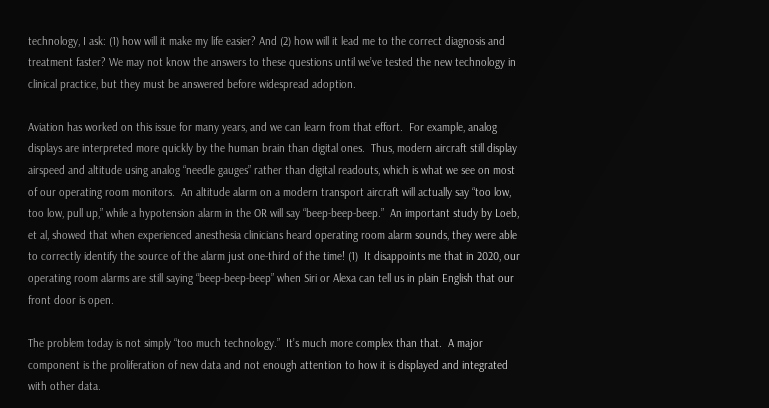technology, I ask: (1) how will it make my life easier? And (2) how will it lead me to the correct diagnosis and treatment faster? We may not know the answers to these questions until we’ve tested the new technology in clinical practice, but they must be answered before widespread adoption.

Aviation has worked on this issue for many years, and we can learn from that effort.  For example, analog displays are interpreted more quickly by the human brain than digital ones.  Thus, modern aircraft still display airspeed and altitude using analog “needle gauges” rather than digital readouts, which is what we see on most of our operating room monitors.  An altitude alarm on a modern transport aircraft will actually say “too low, too low, pull up,” while a hypotension alarm in the OR will say “beep-beep-beep.”  An important study by Loeb, et al, showed that when experienced anesthesia clinicians heard operating room alarm sounds, they were able to correctly identify the source of the alarm just one-third of the time! (1)  It disappoints me that in 2020, our operating room alarms are still saying “beep-beep-beep” when Siri or Alexa can tell us in plain English that our front door is open.

The problem today is not simply “too much technology.”  It’s much more complex than that.  A major component is the proliferation of new data and not enough attention to how it is displayed and integrated with other data.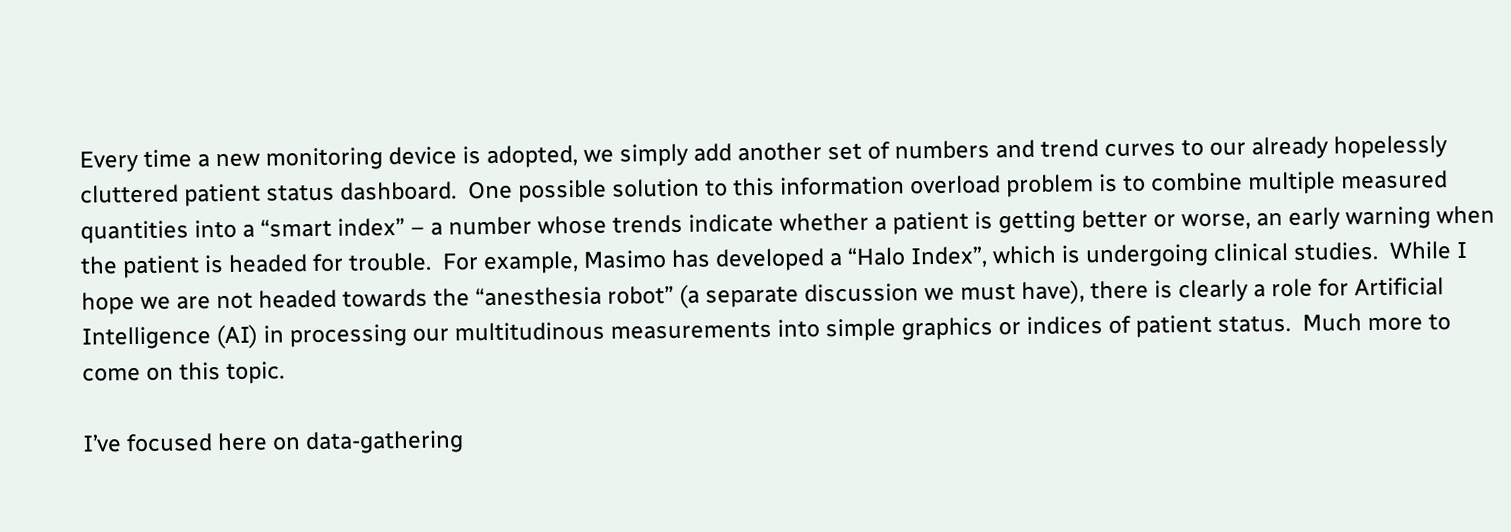Every time a new monitoring device is adopted, we simply add another set of numbers and trend curves to our already hopelessly cluttered patient status dashboard.  One possible solution to this information overload problem is to combine multiple measured quantities into a “smart index” – a number whose trends indicate whether a patient is getting better or worse, an early warning when the patient is headed for trouble.  For example, Masimo has developed a “Halo Index”, which is undergoing clinical studies.  While I hope we are not headed towards the “anesthesia robot” (a separate discussion we must have), there is clearly a role for Artificial Intelligence (AI) in processing our multitudinous measurements into simple graphics or indices of patient status.  Much more to come on this topic.

I’ve focused here on data-gathering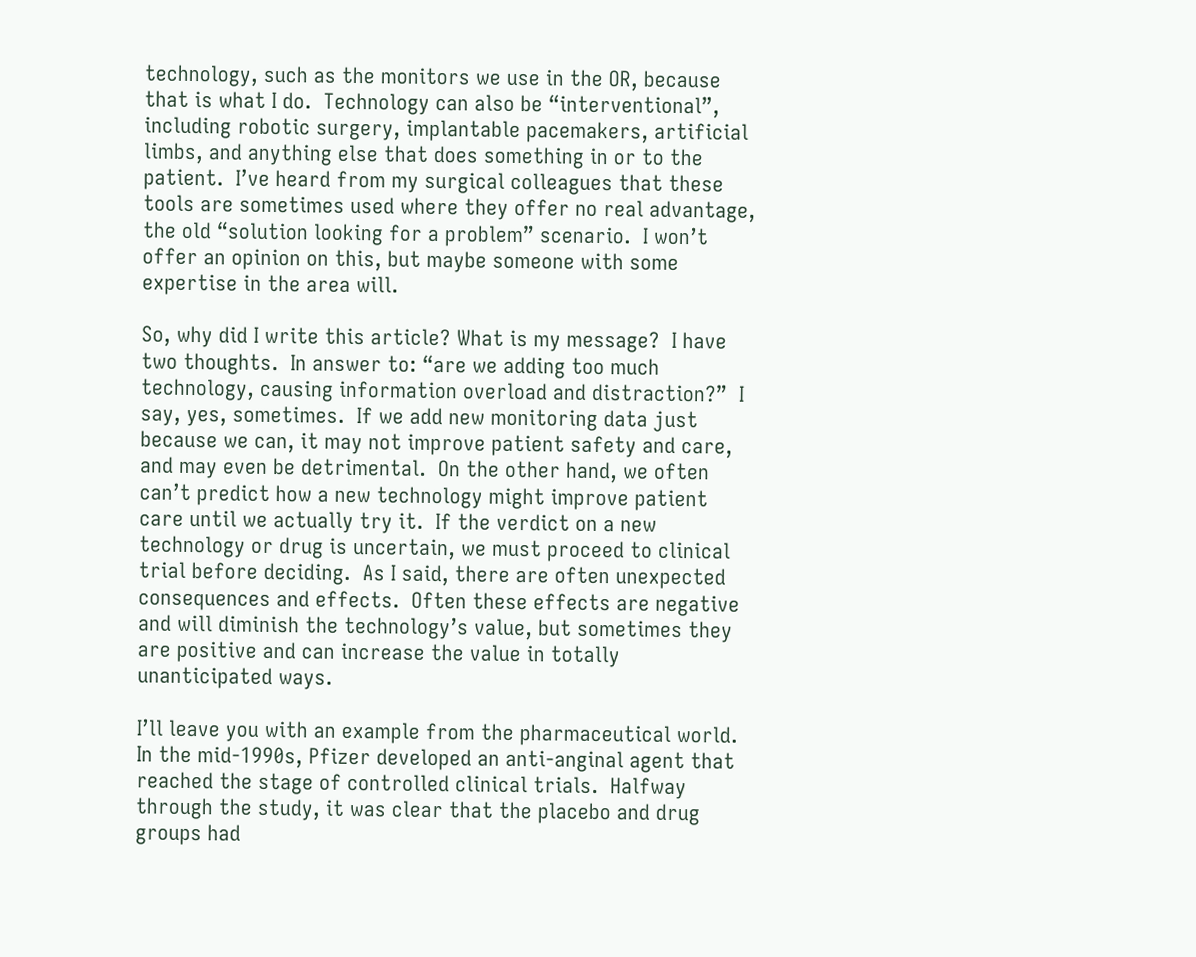technology, such as the monitors we use in the OR, because that is what I do.  Technology can also be “interventional”, including robotic surgery, implantable pacemakers, artificial limbs, and anything else that does something in or to the patient.  I’ve heard from my surgical colleagues that these tools are sometimes used where they offer no real advantage, the old “solution looking for a problem” scenario.  I won’t offer an opinion on this, but maybe someone with some expertise in the area will.

So, why did I write this article? What is my message?  I have two thoughts.  In answer to: “are we adding too much technology, causing information overload and distraction?”  I say, yes, sometimes.  If we add new monitoring data just because we can, it may not improve patient safety and care, and may even be detrimental.  On the other hand, we often can’t predict how a new technology might improve patient care until we actually try it.  If the verdict on a new technology or drug is uncertain, we must proceed to clinical trial before deciding.  As I said, there are often unexpected consequences and effects.  Often these effects are negative and will diminish the technology’s value, but sometimes they are positive and can increase the value in totally unanticipated ways.

I’ll leave you with an example from the pharmaceutical world.  In the mid-1990s, Pfizer developed an anti-anginal agent that reached the stage of controlled clinical trials.  Halfway through the study, it was clear that the placebo and drug groups had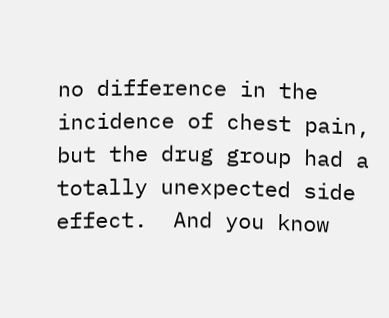no difference in the incidence of chest pain, but the drug group had a totally unexpected side effect.  And you know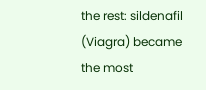the rest: sildenafil (Viagra) became the most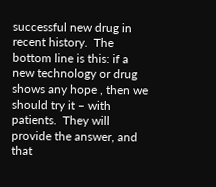successful new drug in recent history.  The bottom line is this: if a new technology or drug shows any hope , then we should try it – with patients.  They will provide the answer, and that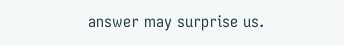answer may surprise us.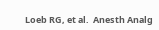Loeb RG, et al.  Anesth Analg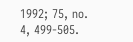1992; 75, no. 4, 499-505.